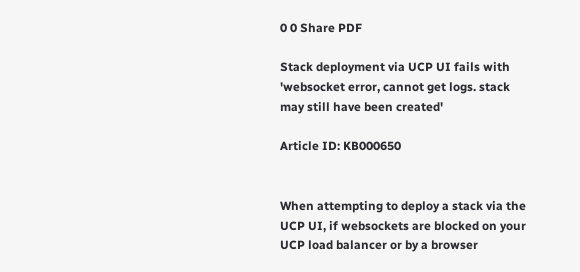0 0 Share PDF

Stack deployment via UCP UI fails with 'websocket error, cannot get logs. stack may still have been created'

Article ID: KB000650


When attempting to deploy a stack via the UCP UI, if websockets are blocked on your UCP load balancer or by a browser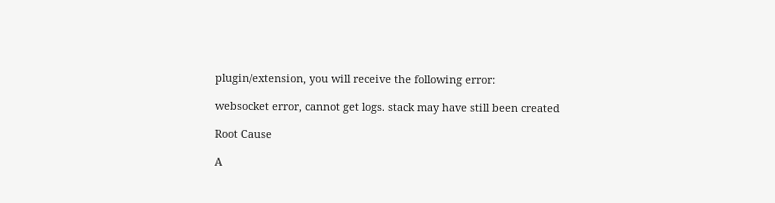plugin/extension, you will receive the following error:

websocket error, cannot get logs. stack may have still been created

Root Cause

A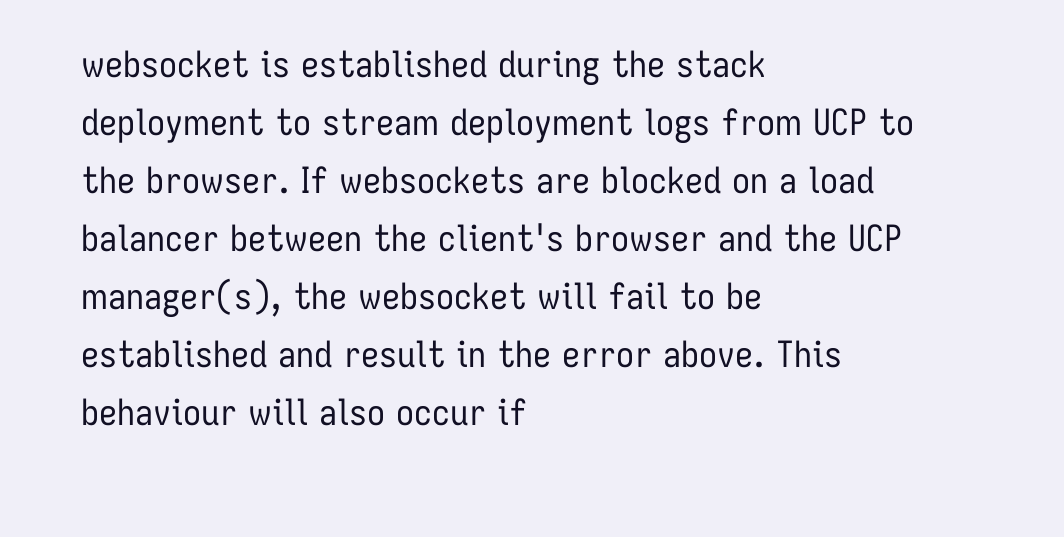websocket is established during the stack deployment to stream deployment logs from UCP to the browser. If websockets are blocked on a load balancer between the client's browser and the UCP manager(s), the websocket will fail to be established and result in the error above. This behaviour will also occur if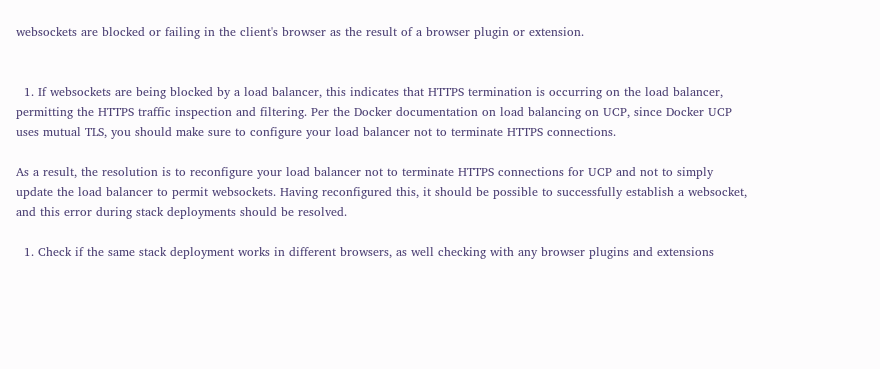websockets are blocked or failing in the client's browser as the result of a browser plugin or extension.


  1. If websockets are being blocked by a load balancer, this indicates that HTTPS termination is occurring on the load balancer, permitting the HTTPS traffic inspection and filtering. Per the Docker documentation on load balancing on UCP, since Docker UCP uses mutual TLS, you should make sure to configure your load balancer not to terminate HTTPS connections.

As a result, the resolution is to reconfigure your load balancer not to terminate HTTPS connections for UCP and not to simply update the load balancer to permit websockets. Having reconfigured this, it should be possible to successfully establish a websocket, and this error during stack deployments should be resolved.

  1. Check if the same stack deployment works in different browsers, as well checking with any browser plugins and extensions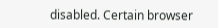disabled. Certain browser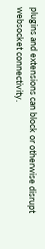plugins and extensions can block or otherwise disrupt websocket connectivity.